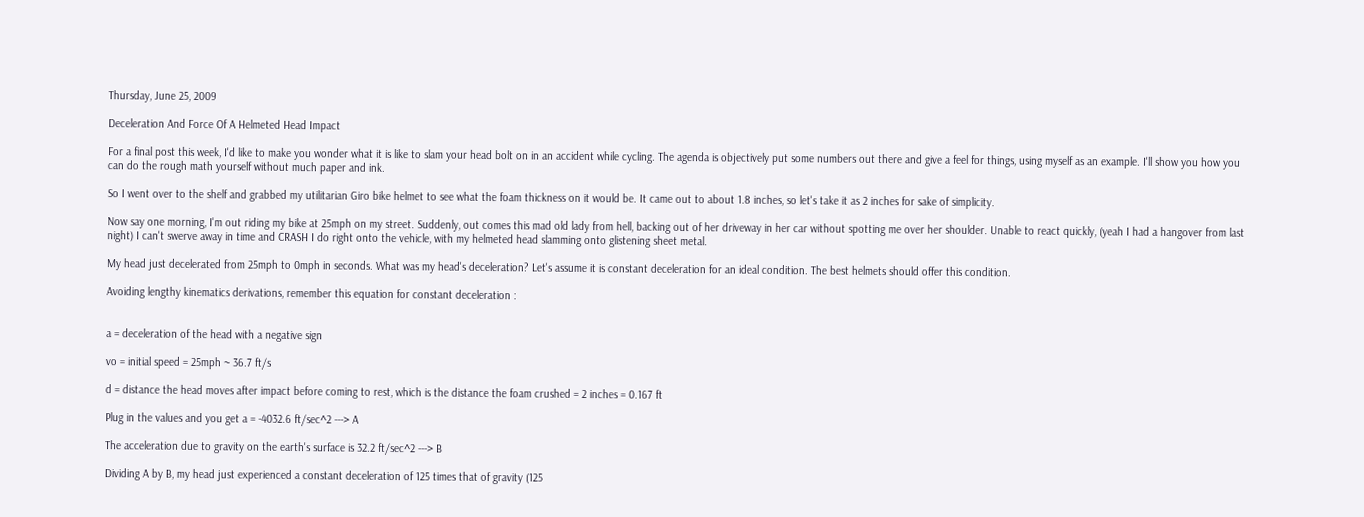Thursday, June 25, 2009

Deceleration And Force Of A Helmeted Head Impact

For a final post this week, I'd like to make you wonder what it is like to slam your head bolt on in an accident while cycling. The agenda is objectively put some numbers out there and give a feel for things, using myself as an example. I'll show you how you can do the rough math yourself without much paper and ink.

So I went over to the shelf and grabbed my utilitarian Giro bike helmet to see what the foam thickness on it would be. It came out to about 1.8 inches, so let's take it as 2 inches for sake of simplicity.

Now say one morning, I'm out riding my bike at 25mph on my street. Suddenly, out comes this mad old lady from hell, backing out of her driveway in her car without spotting me over her shoulder. Unable to react quickly, (yeah I had a hangover from last night) I can't swerve away in time and CRASH I do right onto the vehicle, with my helmeted head slamming onto glistening sheet metal.

My head just decelerated from 25mph to 0mph in seconds. What was my head's deceleration? Let's assume it is constant deceleration for an ideal condition. The best helmets should offer this condition.

Avoiding lengthy kinematics derivations, remember this equation for constant deceleration :


a = deceleration of the head with a negative sign

vo = initial speed = 25mph ~ 36.7 ft/s

d = distance the head moves after impact before coming to rest, which is the distance the foam crushed = 2 inches = 0.167 ft

Plug in the values and you get a = -4032.6 ft/sec^2 ---> A

The acceleration due to gravity on the earth's surface is 32.2 ft/sec^2 ---> B

Dividing A by B, my head just experienced a constant deceleration of 125 times that of gravity (125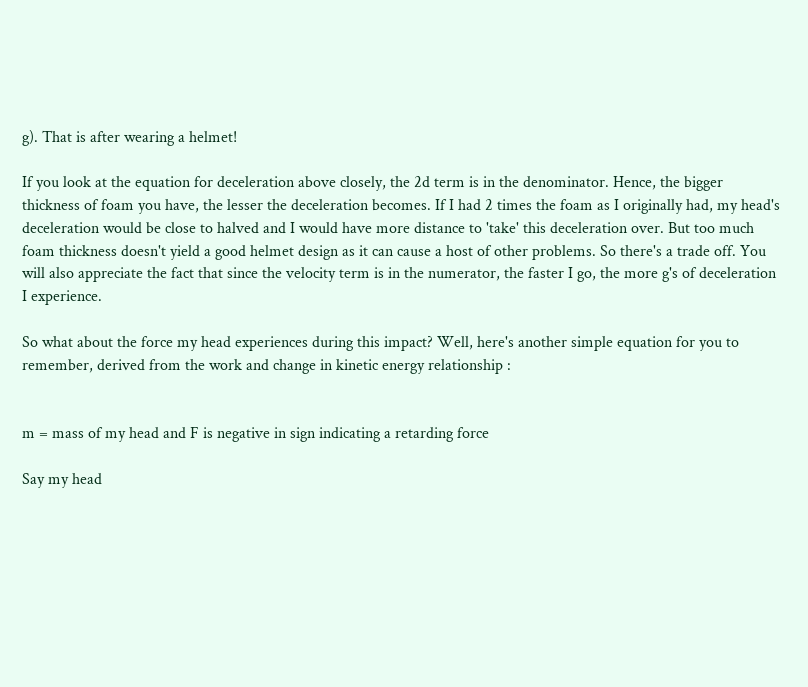g). That is after wearing a helmet!

If you look at the equation for deceleration above closely, the 2d term is in the denominator. Hence, the bigger thickness of foam you have, the lesser the deceleration becomes. If I had 2 times the foam as I originally had, my head's deceleration would be close to halved and I would have more distance to 'take' this deceleration over. But too much foam thickness doesn't yield a good helmet design as it can cause a host of other problems. So there's a trade off. You will also appreciate the fact that since the velocity term is in the numerator, the faster I go, the more g's of deceleration I experience.

So what about the force my head experiences during this impact? Well, here's another simple equation for you to remember, derived from the work and change in kinetic energy relationship :


m = mass of my head and F is negative in sign indicating a retarding force

Say my head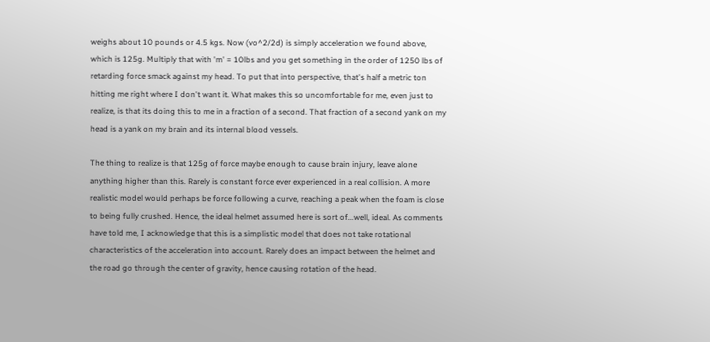weighs about 10 pounds or 4.5 kgs. Now (vo^2/2d) is simply acceleration we found above, which is 125g. Multiply that with 'm' = 10lbs and you get something in the order of 1250 lbs of retarding force smack against my head. To put that into perspective, that's half a metric ton hitting me right where I don't want it. What makes this so uncomfortable for me, even just to realize, is that its doing this to me in a fraction of a second. That fraction of a second yank on my head is a yank on my brain and its internal blood vessels.

The thing to realize is that 125g of force maybe enough to cause brain injury, leave alone anything higher than this. Rarely is constant force ever experienced in a real collision. A more realistic model would perhaps be force following a curve, reaching a peak when the foam is close to being fully crushed. Hence, the ideal helmet assumed here is sort of...well, ideal. As comments have told me, I acknowledge that this is a simplistic model that does not take rotational characteristics of the acceleration into account. Rarely does an impact between the helmet and the road go through the center of gravity, hence causing rotation of the head.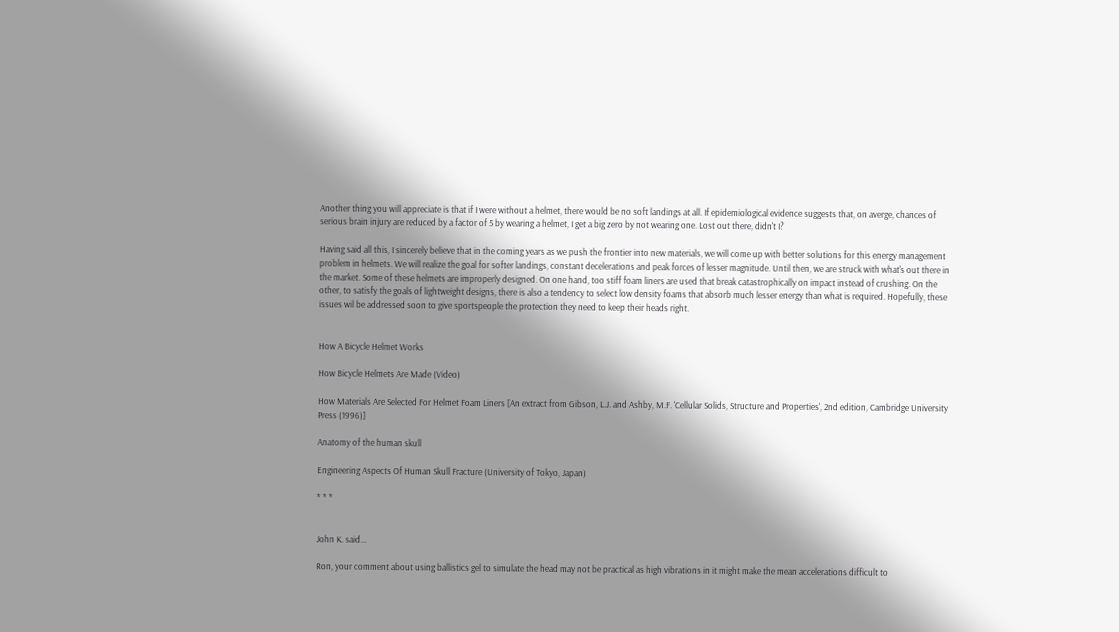Another thing you will appreciate is that if I were without a helmet, there would be no soft landings at all. If epidemiological evidence suggests that, on averge, chances of serious brain injury are reduced by a factor of 5 by wearing a helmet, I get a big zero by not wearing one. Lost out there, didn't I?

Having said all this, I sincerely believe that in the coming years as we push the frontier into new materials, we will come up with better solutions for this energy management problem in helmets. We will realize the goal for softer landings, constant decelerations and peak forces of lesser magnitude. Until then, we are struck with what's out there in the market. Some of these helmets are improperly designed. On one hand, too stiff foam liners are used that break catastrophically on impact instead of crushing. On the other, to satisfy the goals of lightweight designs, there is also a tendency to select low density foams that absorb much lesser energy than what is required. Hopefully, these issues wil be addressed soon to give sportspeople the protection they need to keep their heads right.


How A Bicycle Helmet Works

How Bicycle Helmets Are Made (Video)

How Materials Are Selected For Helmet Foam Liners [An extract from Gibson, L.J. and Ashby, M.F. 'Cellular Solids, Structure and Properties', 2nd edition, Cambridge University Press (1996)]

Anatomy of the human skull

Engineering Aspects Of Human Skull Fracture (University of Tokyo, Japan)

* * *


John K. said...

Ron, your comment about using ballistics gel to simulate the head may not be practical as high vibrations in it might make the mean accelerations difficult to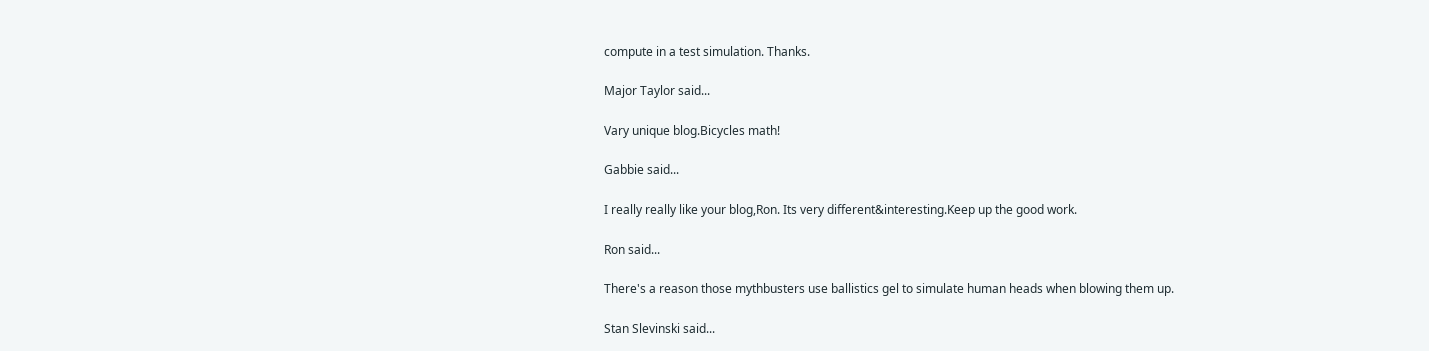compute in a test simulation. Thanks.

Major Taylor said...

Vary unique blog.Bicycles math!

Gabbie said...

I really really like your blog,Ron. Its very different&interesting.Keep up the good work.

Ron said...

There's a reason those mythbusters use ballistics gel to simulate human heads when blowing them up.

Stan Slevinski said...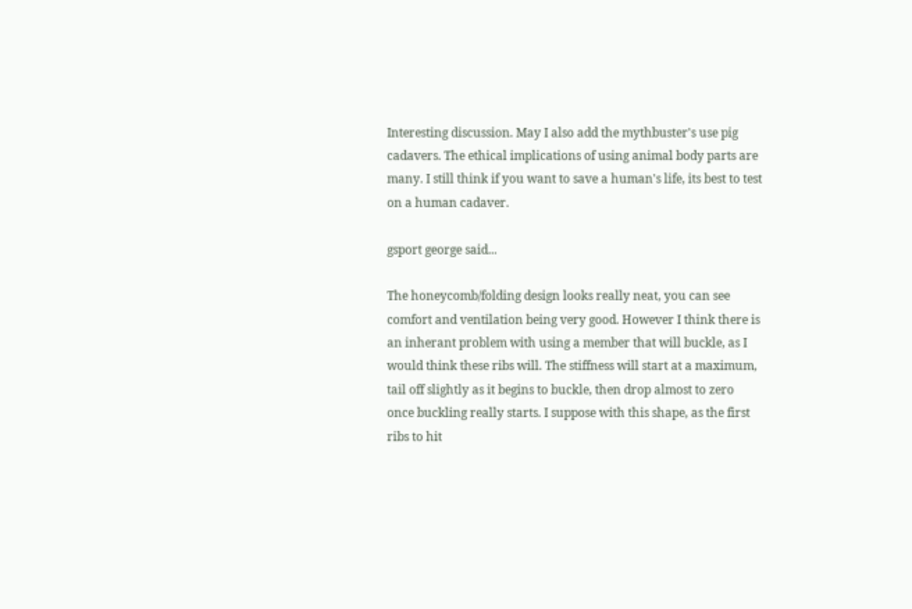Interesting discussion. May I also add the mythbuster's use pig cadavers. The ethical implications of using animal body parts are many. I still think if you want to save a human's life, its best to test on a human cadaver.

gsport george said...

The honeycomb/folding design looks really neat, you can see comfort and ventilation being very good. However I think there is an inherant problem with using a member that will buckle, as I would think these ribs will. The stiffness will start at a maximum, tail off slightly as it begins to buckle, then drop almost to zero once buckling really starts. I suppose with this shape, as the first ribs to hit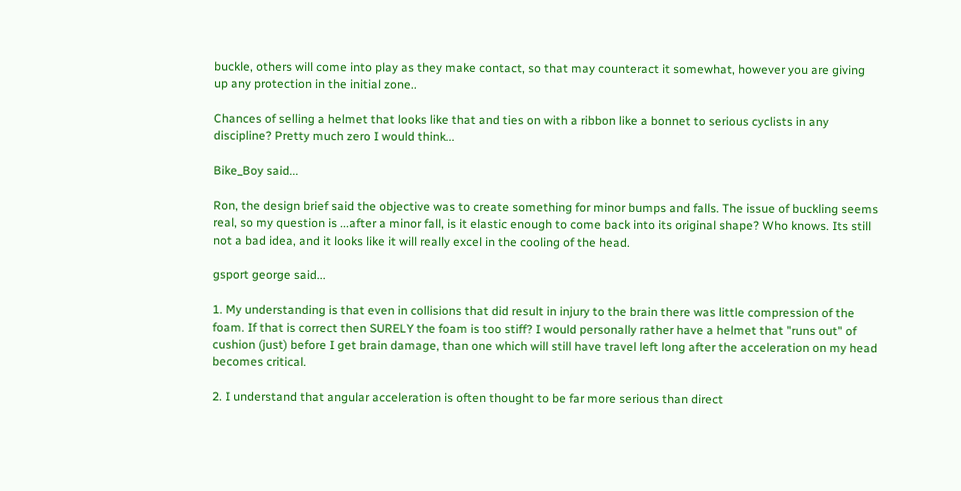buckle, others will come into play as they make contact, so that may counteract it somewhat, however you are giving up any protection in the initial zone..

Chances of selling a helmet that looks like that and ties on with a ribbon like a bonnet to serious cyclists in any discipline? Pretty much zero I would think...

Bike_Boy said...

Ron, the design brief said the objective was to create something for minor bumps and falls. The issue of buckling seems real, so my question is ...after a minor fall, is it elastic enough to come back into its original shape? Who knows. Its still not a bad idea, and it looks like it will really excel in the cooling of the head.

gsport george said...

1. My understanding is that even in collisions that did result in injury to the brain there was little compression of the foam. If that is correct then SURELY the foam is too stiff? I would personally rather have a helmet that "runs out" of cushion (just) before I get brain damage, than one which will still have travel left long after the acceleration on my head becomes critical.

2. I understand that angular acceleration is often thought to be far more serious than direct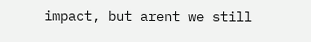impact, but arent we still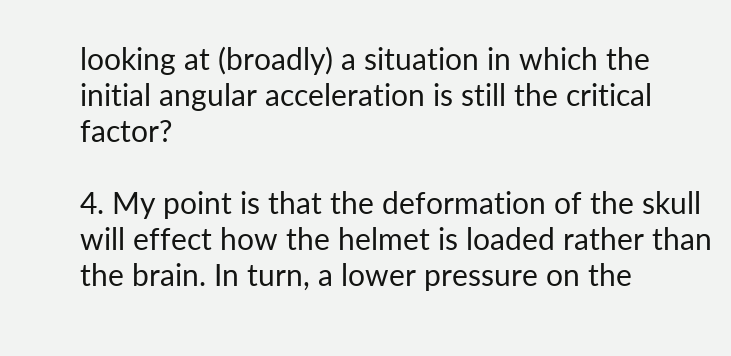looking at (broadly) a situation in which the initial angular acceleration is still the critical factor?

4. My point is that the deformation of the skull will effect how the helmet is loaded rather than the brain. In turn, a lower pressure on the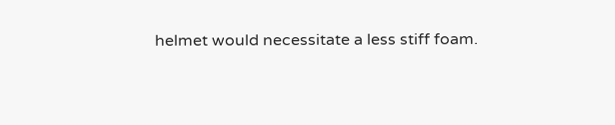helmet would necessitate a less stiff foam.